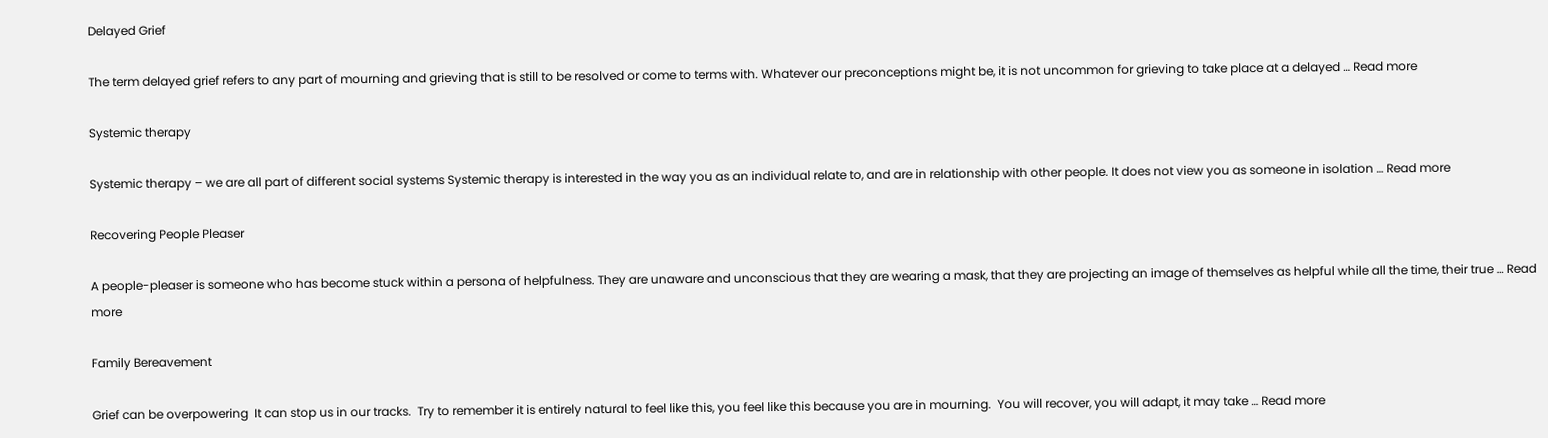Delayed Grief

The term delayed grief refers to any part of mourning and grieving that is still to be resolved or come to terms with. Whatever our preconceptions might be, it is not uncommon for grieving to take place at a delayed … Read more

Systemic therapy

Systemic therapy – we are all part of different social systems Systemic therapy is interested in the way you as an individual relate to, and are in relationship with other people. It does not view you as someone in isolation … Read more

Recovering People Pleaser

A people-pleaser is someone who has become stuck within a persona of helpfulness. They are unaware and unconscious that they are wearing a mask, that they are projecting an image of themselves as helpful while all the time, their true … Read more

Family Bereavement

Grief can be overpowering  It can stop us in our tracks.  Try to remember it is entirely natural to feel like this, you feel like this because you are in mourning.  You will recover, you will adapt, it may take … Read more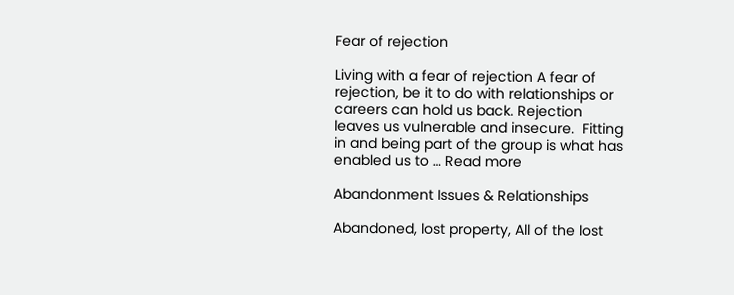Fear of rejection

Living with a fear of rejection A fear of rejection, be it to do with relationships or careers can hold us back. Rejection leaves us vulnerable and insecure.  Fitting in and being part of the group is what has enabled us to … Read more

Abandonment Issues & Relationships

Abandoned, lost property, All of the lost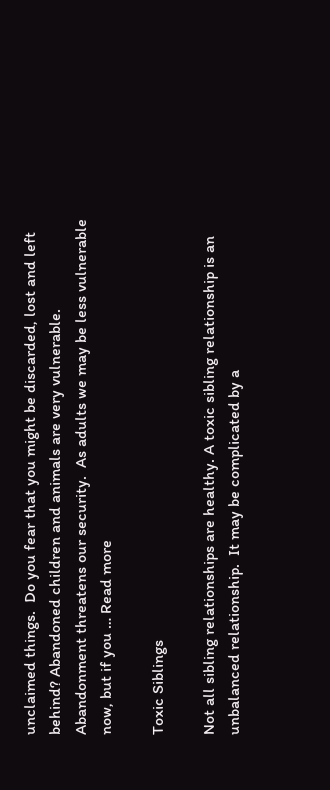unclaimed things.  Do you fear that you might be discarded, lost and left behind? Abandoned children and animals are very vulnerable.  Abandonment threatens our security.  As adults we may be less vulnerable now, but if you … Read more

Toxic Siblings

Not all sibling relationships are healthy. A toxic sibling relationship is an unbalanced relationship.  It may be complicated by a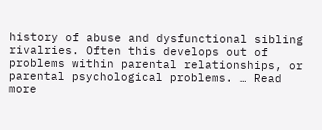history of abuse and dysfunctional sibling rivalries. Often this develops out of problems within parental relationships, or parental psychological problems. … Read more